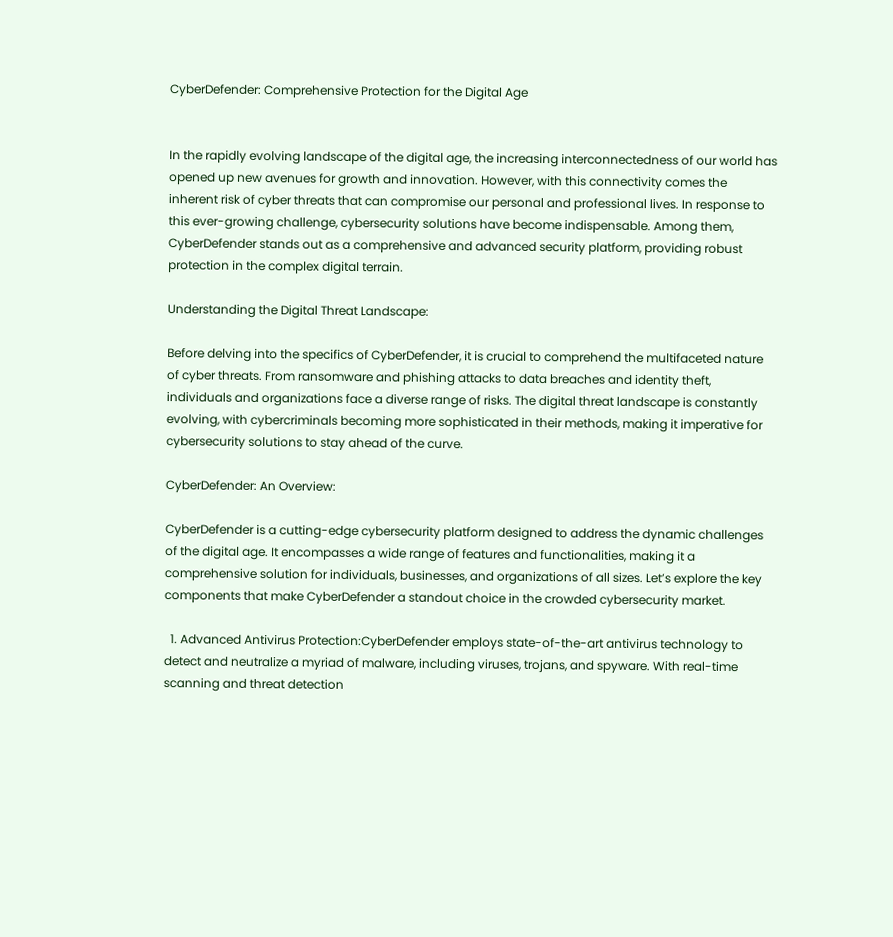CyberDefender: Comprehensive Protection for the Digital Age


In the rapidly evolving landscape of the digital age, the increasing interconnectedness of our world has opened up new avenues for growth and innovation. However, with this connectivity comes the inherent risk of cyber threats that can compromise our personal and professional lives. In response to this ever-growing challenge, cybersecurity solutions have become indispensable. Among them, CyberDefender stands out as a comprehensive and advanced security platform, providing robust protection in the complex digital terrain.

Understanding the Digital Threat Landscape:

Before delving into the specifics of CyberDefender, it is crucial to comprehend the multifaceted nature of cyber threats. From ransomware and phishing attacks to data breaches and identity theft, individuals and organizations face a diverse range of risks. The digital threat landscape is constantly evolving, with cybercriminals becoming more sophisticated in their methods, making it imperative for cybersecurity solutions to stay ahead of the curve.

CyberDefender: An Overview:

CyberDefender is a cutting-edge cybersecurity platform designed to address the dynamic challenges of the digital age. It encompasses a wide range of features and functionalities, making it a comprehensive solution for individuals, businesses, and organizations of all sizes. Let’s explore the key components that make CyberDefender a standout choice in the crowded cybersecurity market.

  1. Advanced Antivirus Protection:CyberDefender employs state-of-the-art antivirus technology to detect and neutralize a myriad of malware, including viruses, trojans, and spyware. With real-time scanning and threat detection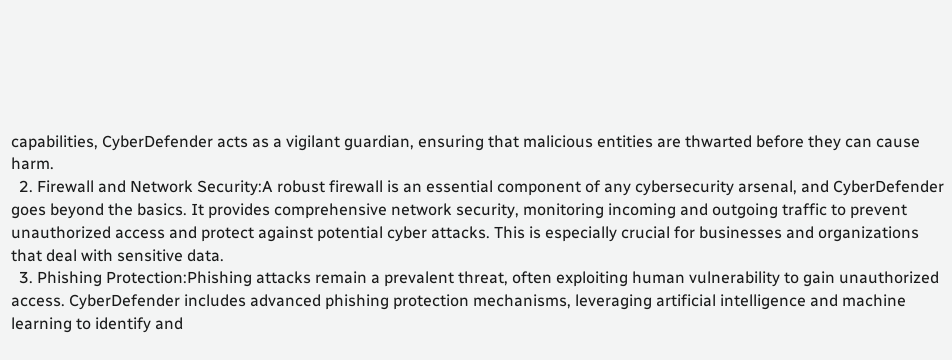capabilities, CyberDefender acts as a vigilant guardian, ensuring that malicious entities are thwarted before they can cause harm.
  2. Firewall and Network Security:A robust firewall is an essential component of any cybersecurity arsenal, and CyberDefender goes beyond the basics. It provides comprehensive network security, monitoring incoming and outgoing traffic to prevent unauthorized access and protect against potential cyber attacks. This is especially crucial for businesses and organizations that deal with sensitive data.
  3. Phishing Protection:Phishing attacks remain a prevalent threat, often exploiting human vulnerability to gain unauthorized access. CyberDefender includes advanced phishing protection mechanisms, leveraging artificial intelligence and machine learning to identify and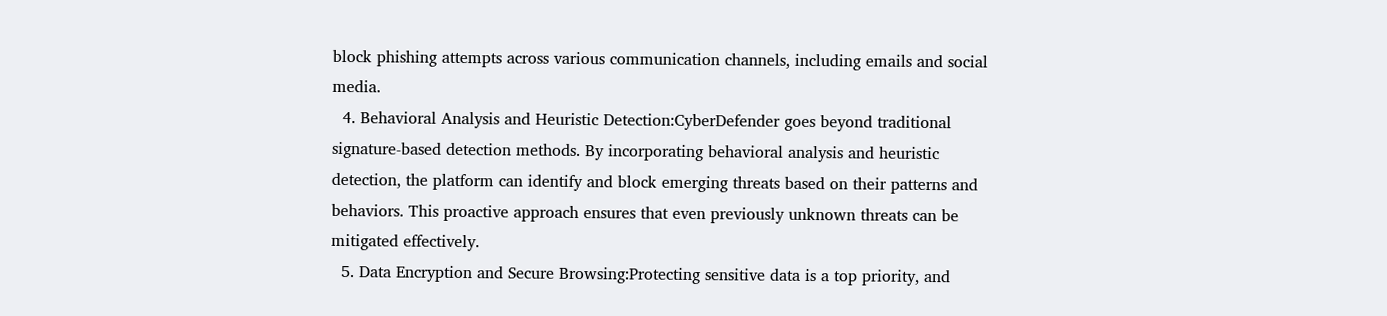block phishing attempts across various communication channels, including emails and social media.
  4. Behavioral Analysis and Heuristic Detection:CyberDefender goes beyond traditional signature-based detection methods. By incorporating behavioral analysis and heuristic detection, the platform can identify and block emerging threats based on their patterns and behaviors. This proactive approach ensures that even previously unknown threats can be mitigated effectively.
  5. Data Encryption and Secure Browsing:Protecting sensitive data is a top priority, and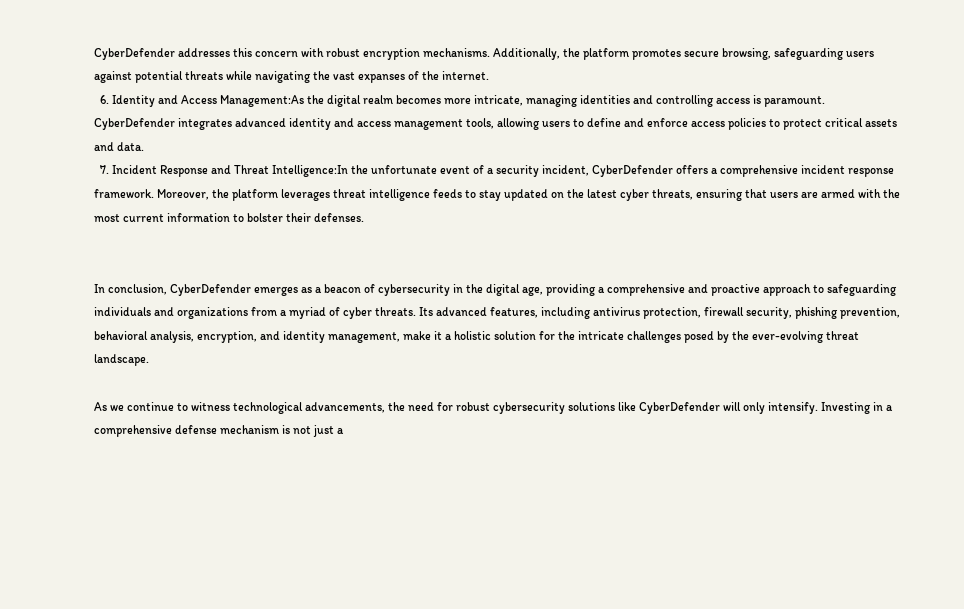CyberDefender addresses this concern with robust encryption mechanisms. Additionally, the platform promotes secure browsing, safeguarding users against potential threats while navigating the vast expanses of the internet.
  6. Identity and Access Management:As the digital realm becomes more intricate, managing identities and controlling access is paramount. CyberDefender integrates advanced identity and access management tools, allowing users to define and enforce access policies to protect critical assets and data.
  7. Incident Response and Threat Intelligence:In the unfortunate event of a security incident, CyberDefender offers a comprehensive incident response framework. Moreover, the platform leverages threat intelligence feeds to stay updated on the latest cyber threats, ensuring that users are armed with the most current information to bolster their defenses.


In conclusion, CyberDefender emerges as a beacon of cybersecurity in the digital age, providing a comprehensive and proactive approach to safeguarding individuals and organizations from a myriad of cyber threats. Its advanced features, including antivirus protection, firewall security, phishing prevention, behavioral analysis, encryption, and identity management, make it a holistic solution for the intricate challenges posed by the ever-evolving threat landscape.

As we continue to witness technological advancements, the need for robust cybersecurity solutions like CyberDefender will only intensify. Investing in a comprehensive defense mechanism is not just a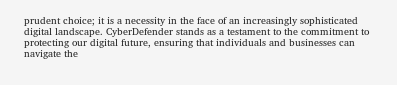prudent choice; it is a necessity in the face of an increasingly sophisticated digital landscape. CyberDefender stands as a testament to the commitment to protecting our digital future, ensuring that individuals and businesses can navigate the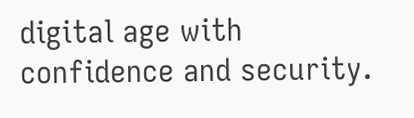digital age with confidence and security.